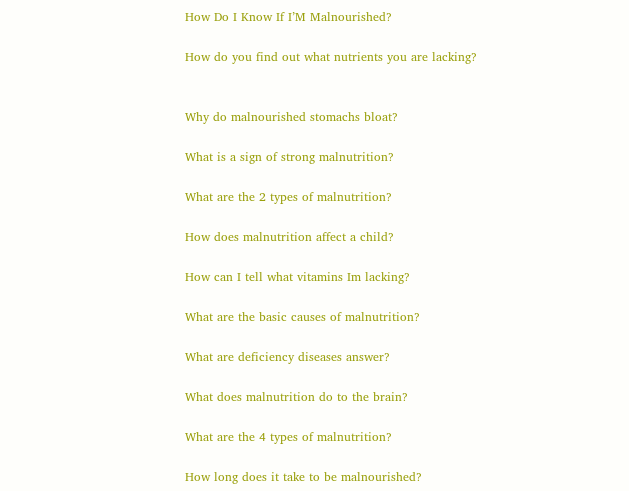How Do I Know If I’M Malnourished?

How do you find out what nutrients you are lacking?


Why do malnourished stomachs bloat?

What is a sign of strong malnutrition?

What are the 2 types of malnutrition?

How does malnutrition affect a child?

How can I tell what vitamins Im lacking?

What are the basic causes of malnutrition?

What are deficiency diseases answer?

What does malnutrition do to the brain?

What are the 4 types of malnutrition?

How long does it take to be malnourished?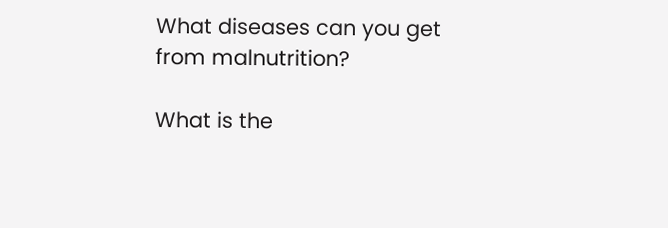What diseases can you get from malnutrition?

What is the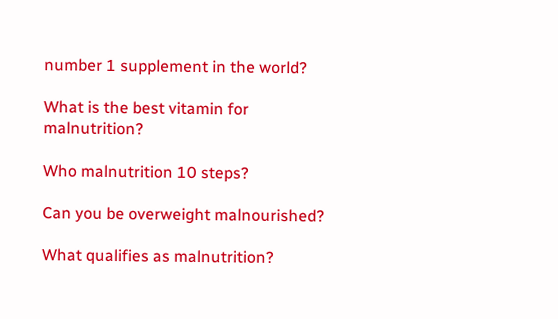number 1 supplement in the world?

What is the best vitamin for malnutrition?

Who malnutrition 10 steps?

Can you be overweight malnourished?

What qualifies as malnutrition?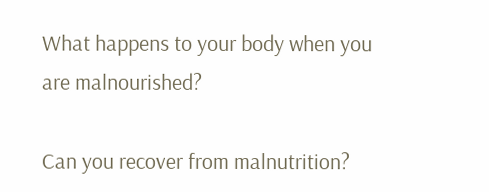What happens to your body when you are malnourished?

Can you recover from malnutrition?